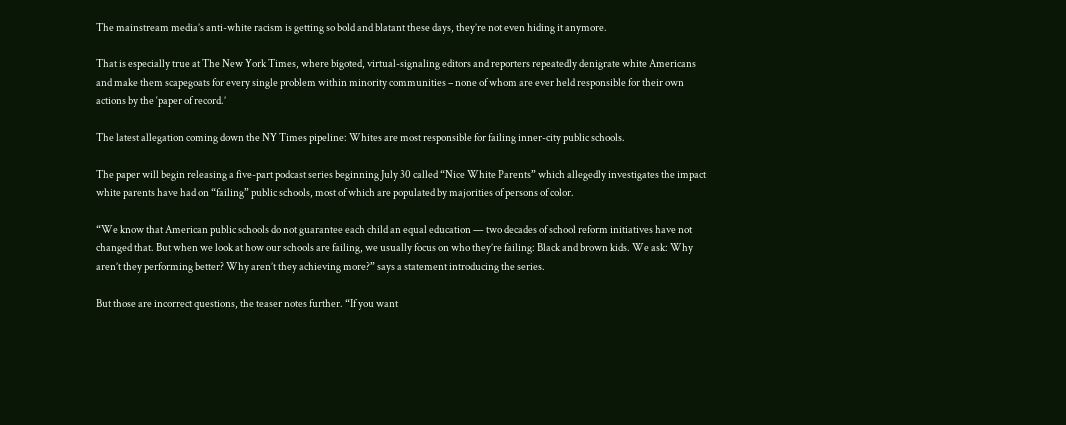The mainstream media’s anti-white racism is getting so bold and blatant these days, they’re not even hiding it anymore.

That is especially true at The New York Times, where bigoted, virtual-signaling editors and reporters repeatedly denigrate white Americans and make them scapegoats for every single problem within minority communities – none of whom are ever held responsible for their own actions by the ‘paper of record.’

The latest allegation coming down the NY Times pipeline: Whites are most responsible for failing inner-city public schools.

The paper will begin releasing a five-part podcast series beginning July 30 called “Nice White Parents” which allegedly investigates the impact white parents have had on “failing” public schools, most of which are populated by majorities of persons of color.

“We know that American public schools do not guarantee each child an equal education — two decades of school reform initiatives have not changed that. But when we look at how our schools are failing, we usually focus on who they’re failing: Black and brown kids. We ask: Why aren’t they performing better? Why aren’t they achieving more?” says a statement introducing the series.

But those are incorrect questions, the teaser notes further. “If you want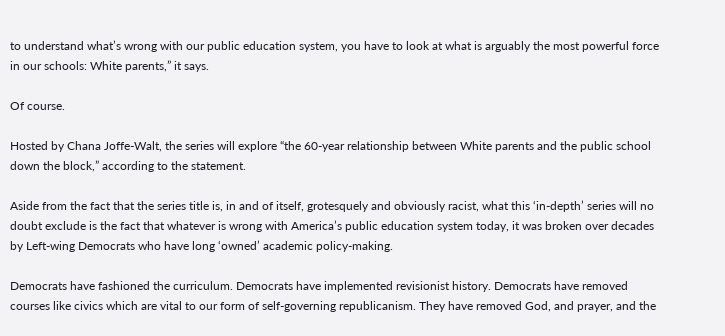to understand what’s wrong with our public education system, you have to look at what is arguably the most powerful force in our schools: White parents,” it says.

Of course.

Hosted by Chana Joffe-Walt, the series will explore “the 60-year relationship between White parents and the public school down the block,” according to the statement.

Aside from the fact that the series title is, in and of itself, grotesquely and obviously racist, what this ‘in-depth’ series will no doubt exclude is the fact that whatever is wrong with America’s public education system today, it was broken over decades by Left-wing Democrats who have long ‘owned’ academic policy-making.

Democrats have fashioned the curriculum. Democrats have implemented revisionist history. Democrats have removed courses like civics which are vital to our form of self-governing republicanism. They have removed God, and prayer, and the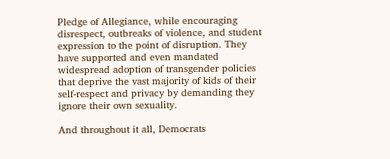Pledge of Allegiance, while encouraging disrespect, outbreaks of violence, and student expression to the point of disruption. They have supported and even mandated widespread adoption of transgender policies that deprive the vast majority of kids of their self-respect and privacy by demanding they ignore their own sexuality.

And throughout it all, Democrats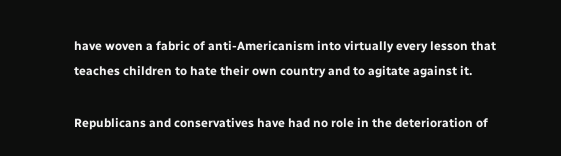have woven a fabric of anti-Americanism into virtually every lesson that teaches children to hate their own country and to agitate against it.

Republicans and conservatives have had no role in the deterioration of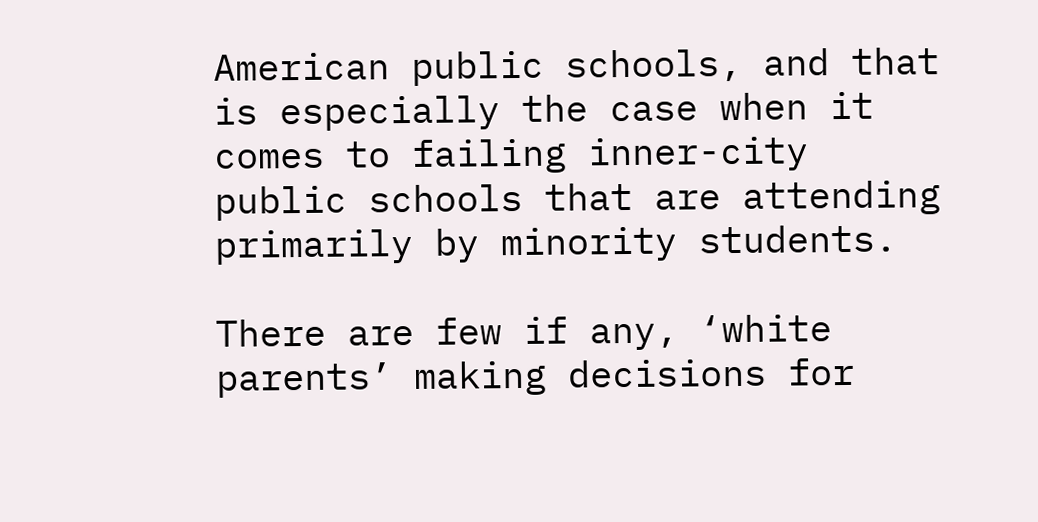American public schools, and that is especially the case when it comes to failing inner-city public schools that are attending primarily by minority students.

There are few if any, ‘white parents’ making decisions for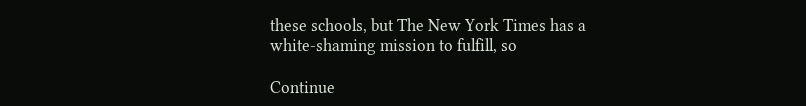these schools, but The New York Times has a white-shaming mission to fulfill, so

Continue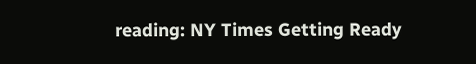reading: NY Times Getting Ready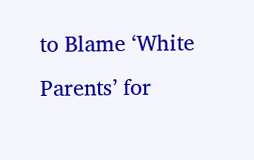to Blame ‘White Parents’ for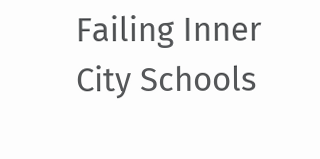Failing Inner City Schools